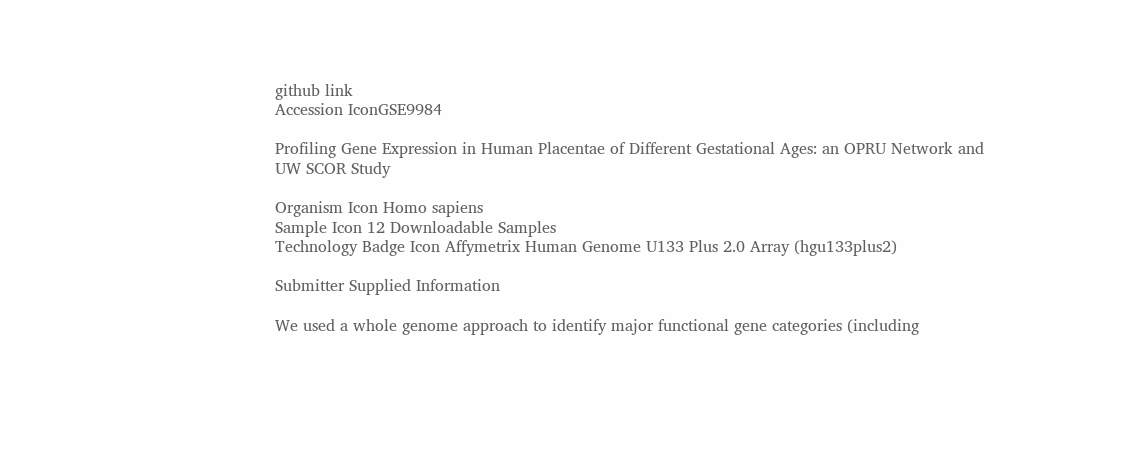github link
Accession IconGSE9984

Profiling Gene Expression in Human Placentae of Different Gestational Ages: an OPRU Network and UW SCOR Study

Organism Icon Homo sapiens
Sample Icon 12 Downloadable Samples
Technology Badge Icon Affymetrix Human Genome U133 Plus 2.0 Array (hgu133plus2)

Submitter Supplied Information

We used a whole genome approach to identify major functional gene categories (including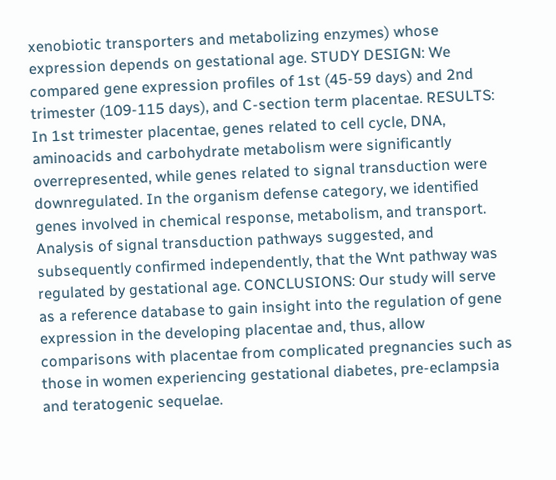xenobiotic transporters and metabolizing enzymes) whose expression depends on gestational age. STUDY DESIGN: We compared gene expression profiles of 1st (45-59 days) and 2nd trimester (109-115 days), and C-section term placentae. RESULTS: In 1st trimester placentae, genes related to cell cycle, DNA, aminoacids and carbohydrate metabolism were significantly overrepresented, while genes related to signal transduction were downregulated. In the organism defense category, we identified genes involved in chemical response, metabolism, and transport. Analysis of signal transduction pathways suggested, and subsequently confirmed independently, that the Wnt pathway was regulated by gestational age. CONCLUSIONS: Our study will serve as a reference database to gain insight into the regulation of gene expression in the developing placentae and, thus, allow comparisons with placentae from complicated pregnancies such as those in women experiencing gestational diabetes, pre-eclampsia and teratogenic sequelae.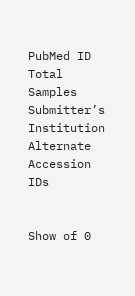PubMed ID
Total Samples
Submitter’s Institution
Alternate Accession IDs


Show of 0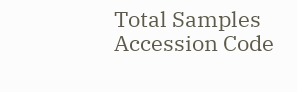Total Samples
Accession Code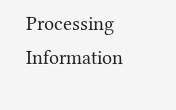Processing Information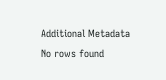Additional Metadata
No rows found